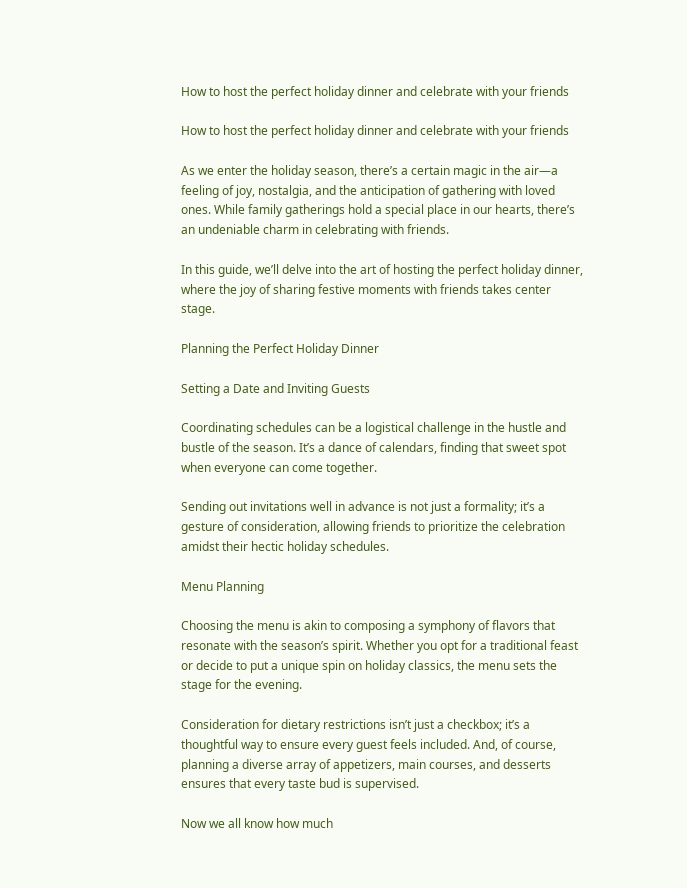How to host the perfect holiday dinner and celebrate with your friends

How to host the perfect holiday dinner and celebrate with your friends

As we enter the holiday season, there’s a certain magic in the air—a feeling of joy, nostalgia, and the anticipation of gathering with loved ones. While family gatherings hold a special place in our hearts, there’s an undeniable charm in celebrating with friends.

In this guide, we’ll delve into the art of hosting the perfect holiday dinner, where the joy of sharing festive moments with friends takes center stage.

Planning the Perfect Holiday Dinner

Setting a Date and Inviting Guests

Coordinating schedules can be a logistical challenge in the hustle and bustle of the season. It’s a dance of calendars, finding that sweet spot when everyone can come together.

Sending out invitations well in advance is not just a formality; it’s a gesture of consideration, allowing friends to prioritize the celebration amidst their hectic holiday schedules.

Menu Planning

Choosing the menu is akin to composing a symphony of flavors that resonate with the season’s spirit. Whether you opt for a traditional feast or decide to put a unique spin on holiday classics, the menu sets the stage for the evening.

Consideration for dietary restrictions isn’t just a checkbox; it’s a thoughtful way to ensure every guest feels included. And, of course, planning a diverse array of appetizers, main courses, and desserts ensures that every taste bud is supervised.

Now we all know how much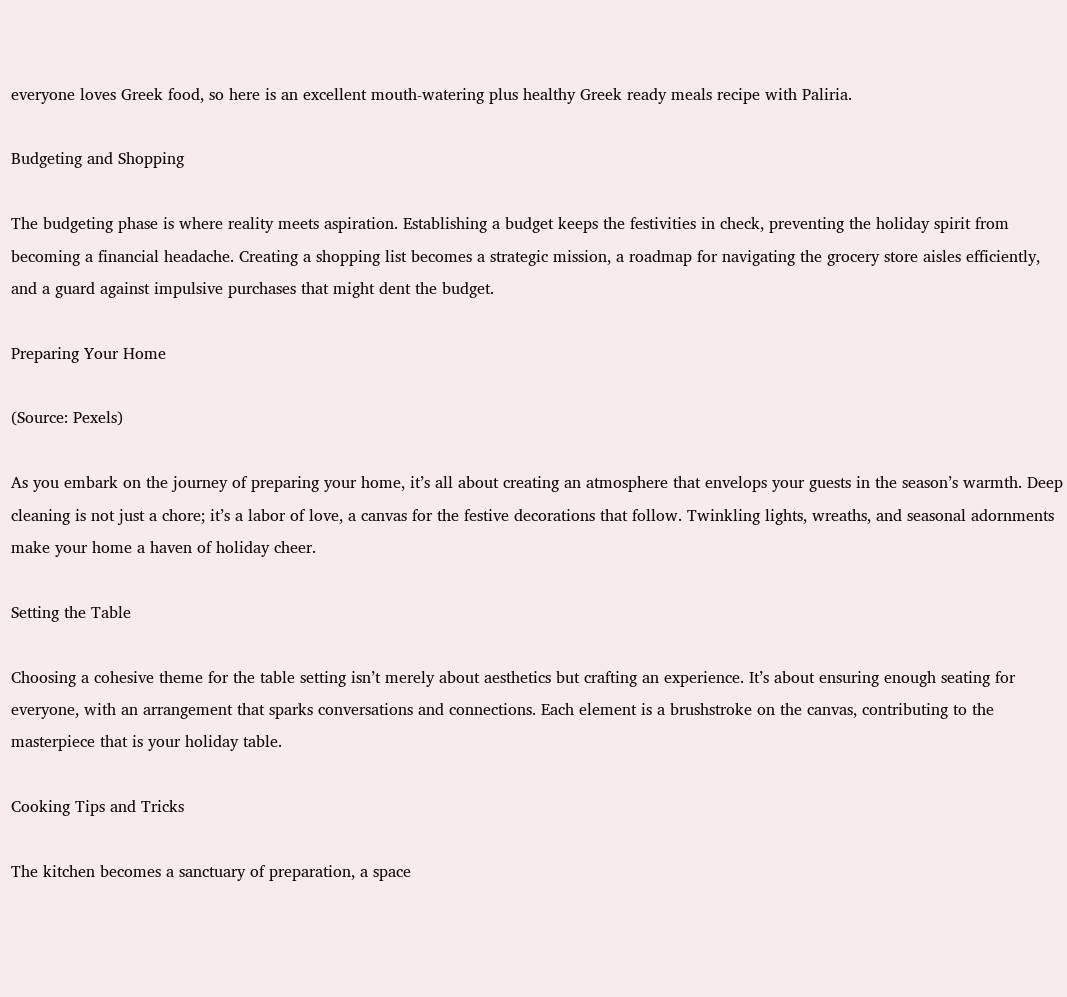everyone loves Greek food, so here is an excellent mouth-watering plus healthy Greek ready meals recipe with Paliria.

Budgeting and Shopping

The budgeting phase is where reality meets aspiration. Establishing a budget keeps the festivities in check, preventing the holiday spirit from becoming a financial headache. Creating a shopping list becomes a strategic mission, a roadmap for navigating the grocery store aisles efficiently, and a guard against impulsive purchases that might dent the budget.

Preparing Your Home

(Source: Pexels)

As you embark on the journey of preparing your home, it’s all about creating an atmosphere that envelops your guests in the season’s warmth. Deep cleaning is not just a chore; it’s a labor of love, a canvas for the festive decorations that follow. Twinkling lights, wreaths, and seasonal adornments make your home a haven of holiday cheer.

Setting the Table

Choosing a cohesive theme for the table setting isn’t merely about aesthetics but crafting an experience. It’s about ensuring enough seating for everyone, with an arrangement that sparks conversations and connections. Each element is a brushstroke on the canvas, contributing to the masterpiece that is your holiday table.

Cooking Tips and Tricks

The kitchen becomes a sanctuary of preparation, a space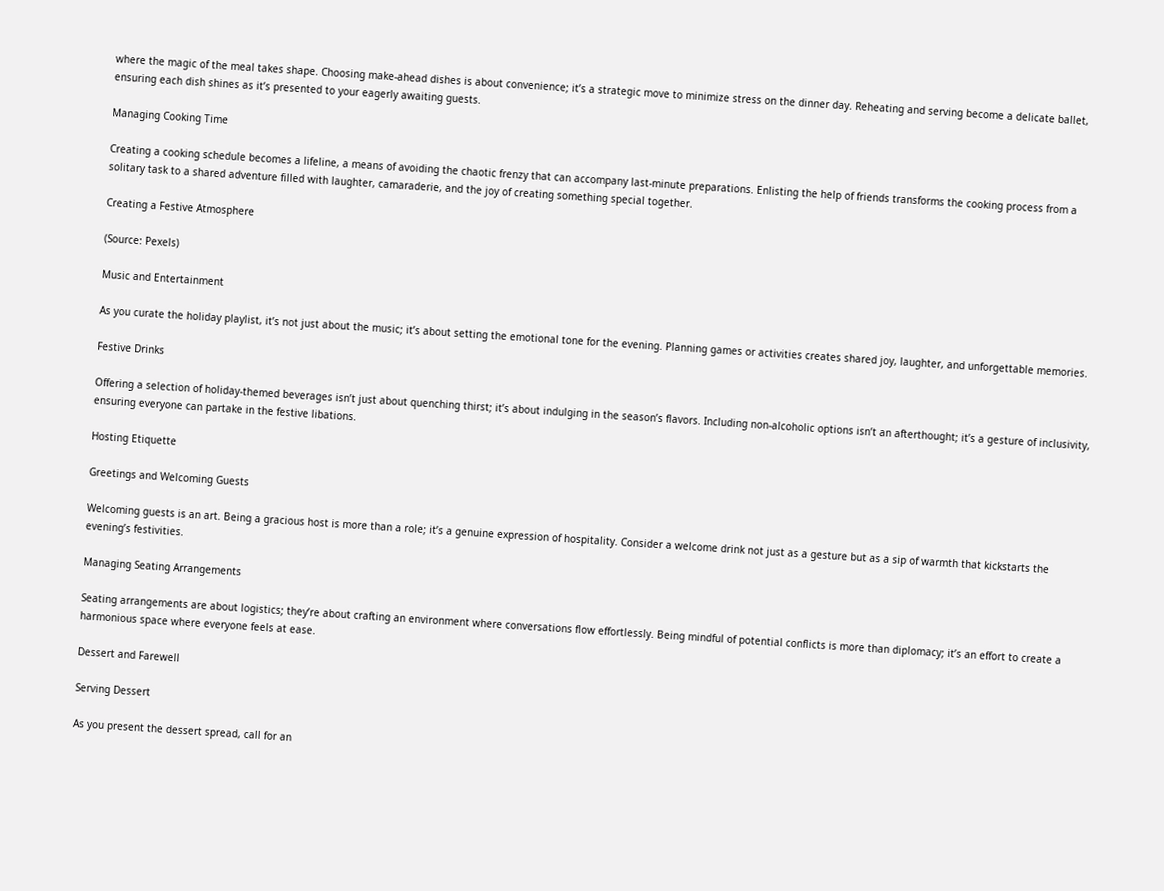where the magic of the meal takes shape. Choosing make-ahead dishes is about convenience; it’s a strategic move to minimize stress on the dinner day. Reheating and serving become a delicate ballet, ensuring each dish shines as it’s presented to your eagerly awaiting guests.

Managing Cooking Time

Creating a cooking schedule becomes a lifeline, a means of avoiding the chaotic frenzy that can accompany last-minute preparations. Enlisting the help of friends transforms the cooking process from a solitary task to a shared adventure filled with laughter, camaraderie, and the joy of creating something special together.

Creating a Festive Atmosphere

(Source: Pexels)

Music and Entertainment

As you curate the holiday playlist, it’s not just about the music; it’s about setting the emotional tone for the evening. Planning games or activities creates shared joy, laughter, and unforgettable memories.

Festive Drinks

Offering a selection of holiday-themed beverages isn’t just about quenching thirst; it’s about indulging in the season’s flavors. Including non-alcoholic options isn’t an afterthought; it’s a gesture of inclusivity, ensuring everyone can partake in the festive libations.

Hosting Etiquette

Greetings and Welcoming Guests

Welcoming guests is an art. Being a gracious host is more than a role; it’s a genuine expression of hospitality. Consider a welcome drink not just as a gesture but as a sip of warmth that kickstarts the evening’s festivities.

Managing Seating Arrangements

Seating arrangements are about logistics; they’re about crafting an environment where conversations flow effortlessly. Being mindful of potential conflicts is more than diplomacy; it’s an effort to create a harmonious space where everyone feels at ease.

Dessert and Farewell

Serving Dessert

As you present the dessert spread, call for an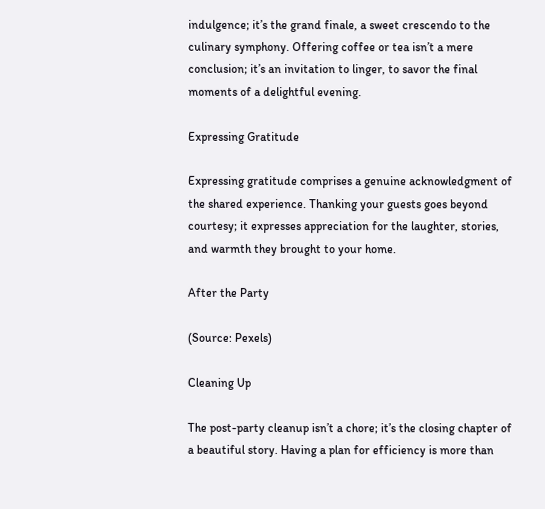indulgence; it’s the grand finale, a sweet crescendo to the culinary symphony. Offering coffee or tea isn’t a mere conclusion; it’s an invitation to linger, to savor the final moments of a delightful evening.

Expressing Gratitude

Expressing gratitude comprises a genuine acknowledgment of the shared experience. Thanking your guests goes beyond courtesy; it expresses appreciation for the laughter, stories, and warmth they brought to your home.

After the Party

(Source: Pexels)

Cleaning Up

The post-party cleanup isn’t a chore; it’s the closing chapter of a beautiful story. Having a plan for efficiency is more than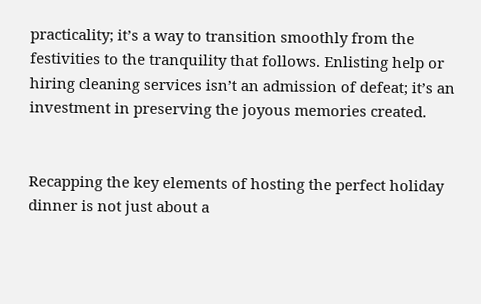practicality; it’s a way to transition smoothly from the festivities to the tranquility that follows. Enlisting help or hiring cleaning services isn’t an admission of defeat; it’s an investment in preserving the joyous memories created.


Recapping the key elements of hosting the perfect holiday dinner is not just about a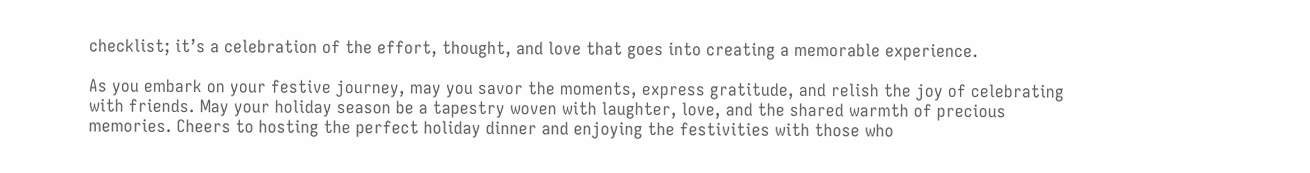checklist; it’s a celebration of the effort, thought, and love that goes into creating a memorable experience.

As you embark on your festive journey, may you savor the moments, express gratitude, and relish the joy of celebrating with friends. May your holiday season be a tapestry woven with laughter, love, and the shared warmth of precious memories. Cheers to hosting the perfect holiday dinner and enjoying the festivities with those who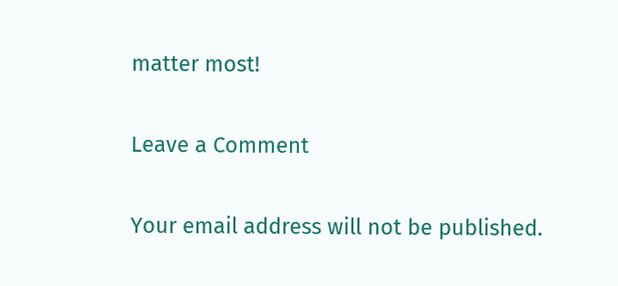matter most!

Leave a Comment

Your email address will not be published.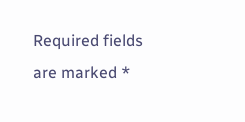Required fields are marked *